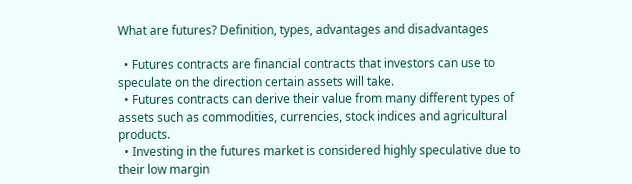What are futures? Definition, types, advantages and disadvantages

  • Futures contracts are financial contracts that investors can use to speculate on the direction certain assets will take.
  • Futures contracts can derive their value from many different types of assets such as commodities, currencies, stock indices and agricultural products.
  • Investing in the futures market is considered highly speculative due to their low margin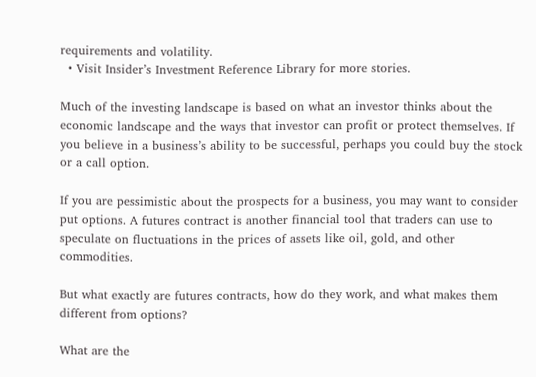requirements and volatility.
  • Visit Insider’s Investment Reference Library for more stories.

Much of the investing landscape is based on what an investor thinks about the economic landscape and the ways that investor can profit or protect themselves. If you believe in a business’s ability to be successful, perhaps you could buy the stock or a call option.

If you are pessimistic about the prospects for a business, you may want to consider put options. A futures contract is another financial tool that traders can use to speculate on fluctuations in the prices of assets like oil, gold, and other commodities.

But what exactly are futures contracts, how do they work, and what makes them different from options?

What are the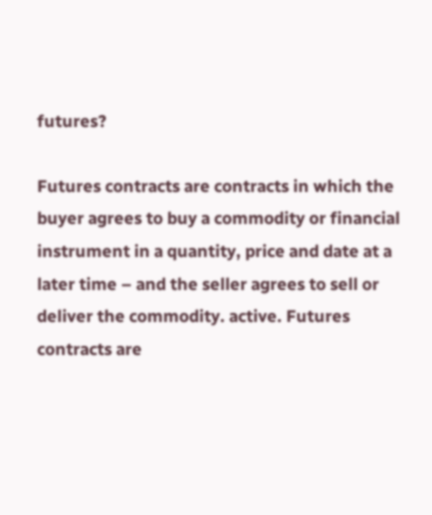futures?

Futures contracts are contracts in which the buyer agrees to buy a commodity or financial instrument in a quantity, price and date at a later time – and the seller agrees to sell or deliver the commodity. active. Futures contracts are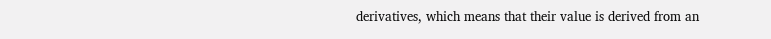derivatives, which means that their value is derived from an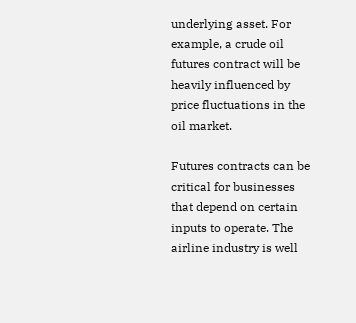underlying asset. For example, a crude oil futures contract will be heavily influenced by price fluctuations in the oil market.

Futures contracts can be critical for businesses that depend on certain inputs to operate. The airline industry is well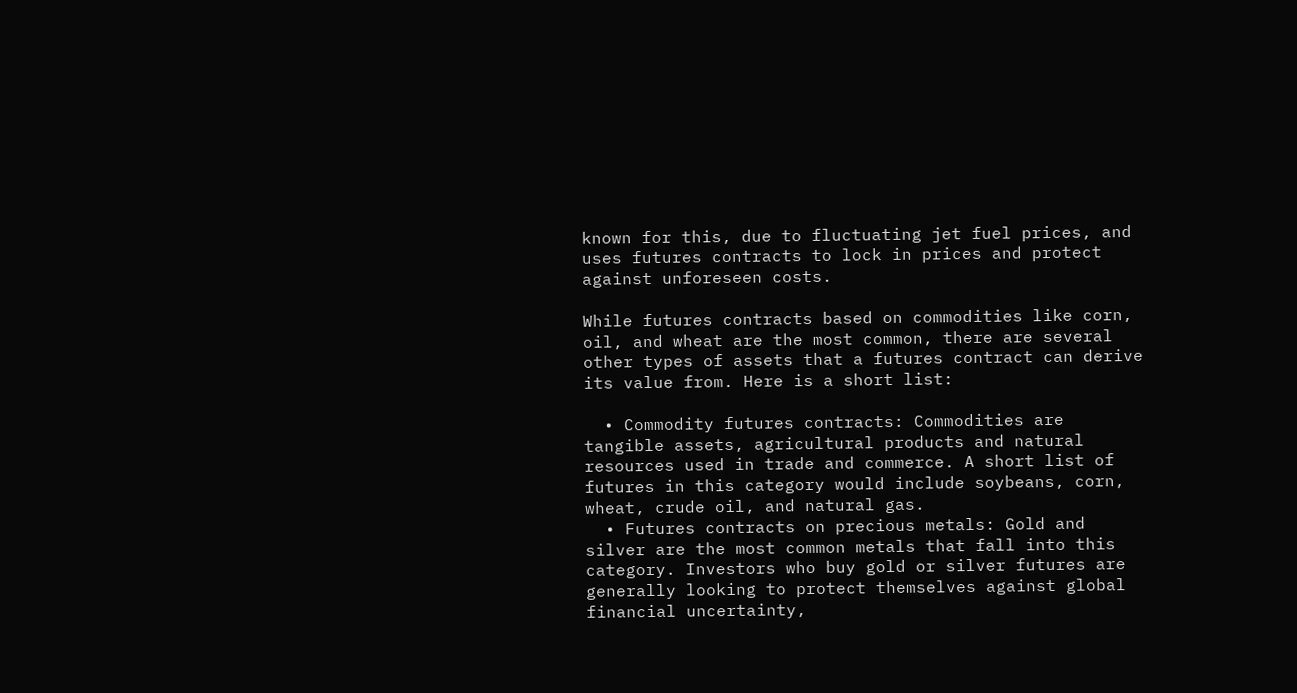known for this, due to fluctuating jet fuel prices, and uses futures contracts to lock in prices and protect against unforeseen costs.

While futures contracts based on commodities like corn, oil, and wheat are the most common, there are several other types of assets that a futures contract can derive its value from. Here is a short list:

  • Commodity futures contracts: Commodities are tangible assets, agricultural products and natural resources used in trade and commerce. A short list of futures in this category would include soybeans, corn, wheat, crude oil, and natural gas.
  • Futures contracts on precious metals: Gold and silver are the most common metals that fall into this category. Investors who buy gold or silver futures are generally looking to protect themselves against global financial uncertainty,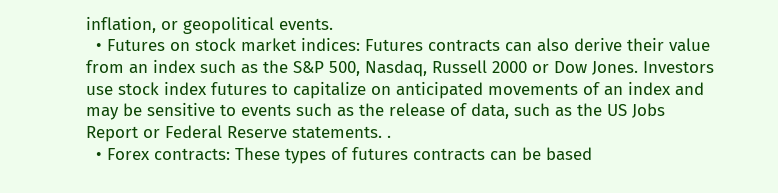inflation, or geopolitical events.
  • Futures on stock market indices: Futures contracts can also derive their value from an index such as the S&P 500, Nasdaq, Russell 2000 or Dow Jones. Investors use stock index futures to capitalize on anticipated movements of an index and may be sensitive to events such as the release of data, such as the US Jobs Report or Federal Reserve statements. .
  • Forex contracts: These types of futures contracts can be based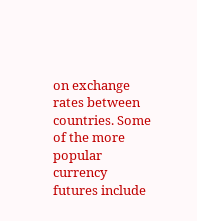on exchange rates between countries. Some of the more popular currency futures include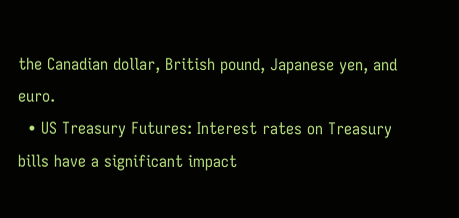the Canadian dollar, British pound, Japanese yen, and euro.
  • US Treasury Futures: Interest rates on Treasury bills have a significant impact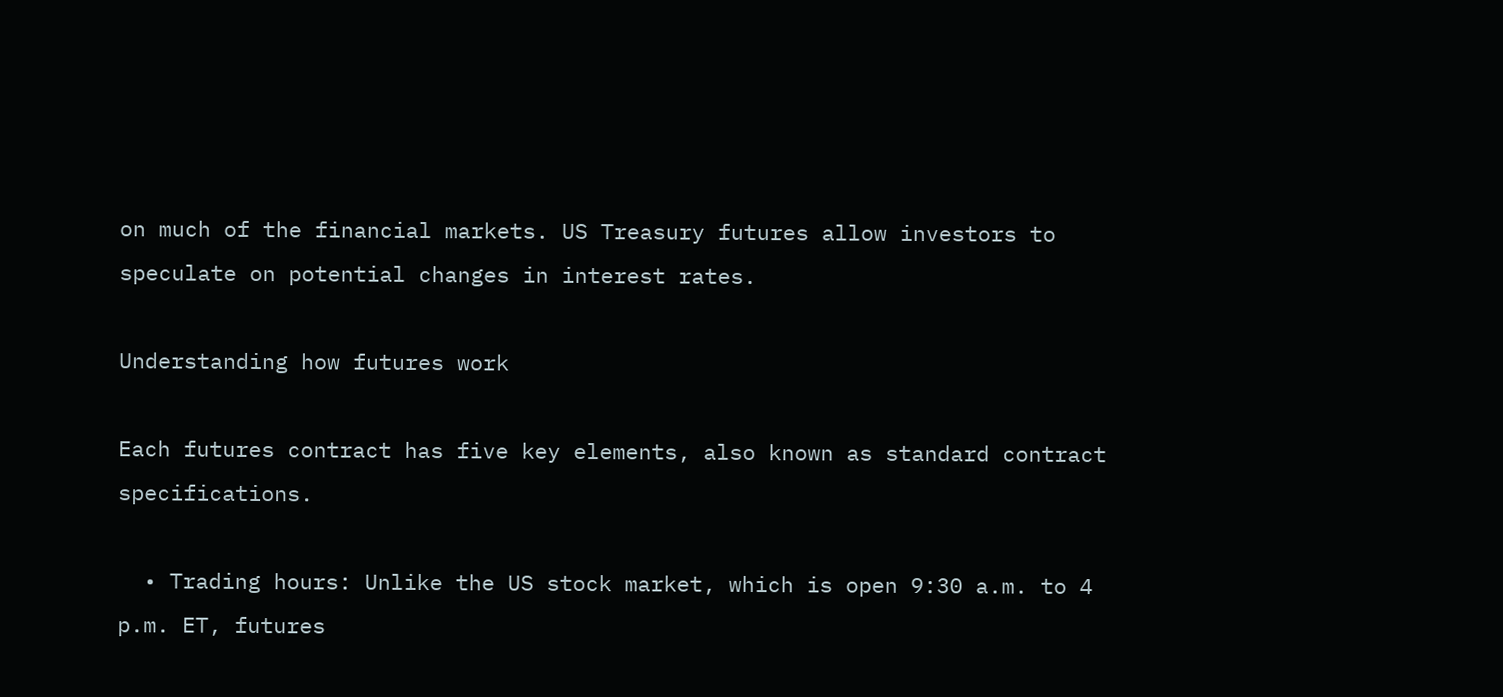on much of the financial markets. US Treasury futures allow investors to speculate on potential changes in interest rates.

Understanding how futures work

Each futures contract has five key elements, also known as standard contract specifications.

  • Trading hours: Unlike the US stock market, which is open 9:30 a.m. to 4 p.m. ET, futures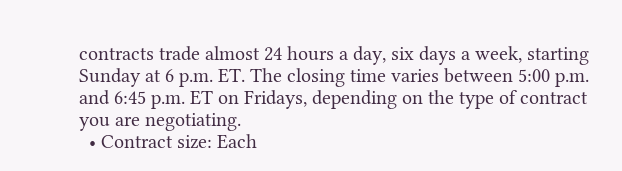contracts trade almost 24 hours a day, six days a week, starting Sunday at 6 p.m. ET. The closing time varies between 5:00 p.m. and 6:45 p.m. ET on Fridays, depending on the type of contract you are negotiating.
  • Contract size: Each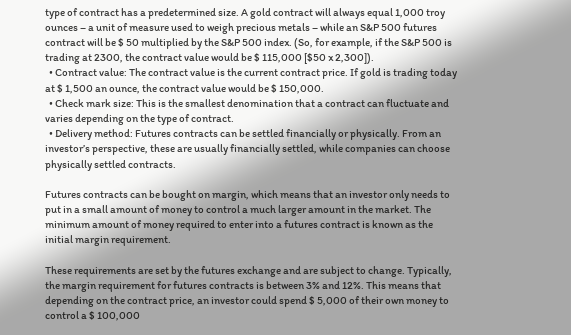type of contract has a predetermined size. A gold contract will always equal 1,000 troy ounces – a unit of measure used to weigh precious metals – while an S&P 500 futures contract will be $ 50 multiplied by the S&P 500 index. (So, for example, if the S&P 500 is trading at 2300, the contract value would be $ 115,000 [$50 x 2,300]).
  • Contract value: The contract value is the current contract price. If gold is trading today at $ 1,500 an ounce, the contract value would be $ 150,000.
  • Check mark size: This is the smallest denomination that a contract can fluctuate and varies depending on the type of contract.
  • Delivery method: Futures contracts can be settled financially or physically. From an investor’s perspective, these are usually financially settled, while companies can choose physically settled contracts.

Futures contracts can be bought on margin, which means that an investor only needs to put in a small amount of money to control a much larger amount in the market. The minimum amount of money required to enter into a futures contract is known as the initial margin requirement.

These requirements are set by the futures exchange and are subject to change. Typically, the margin requirement for futures contracts is between 3% and 12%. This means that depending on the contract price, an investor could spend $ 5,000 of their own money to control a $ 100,000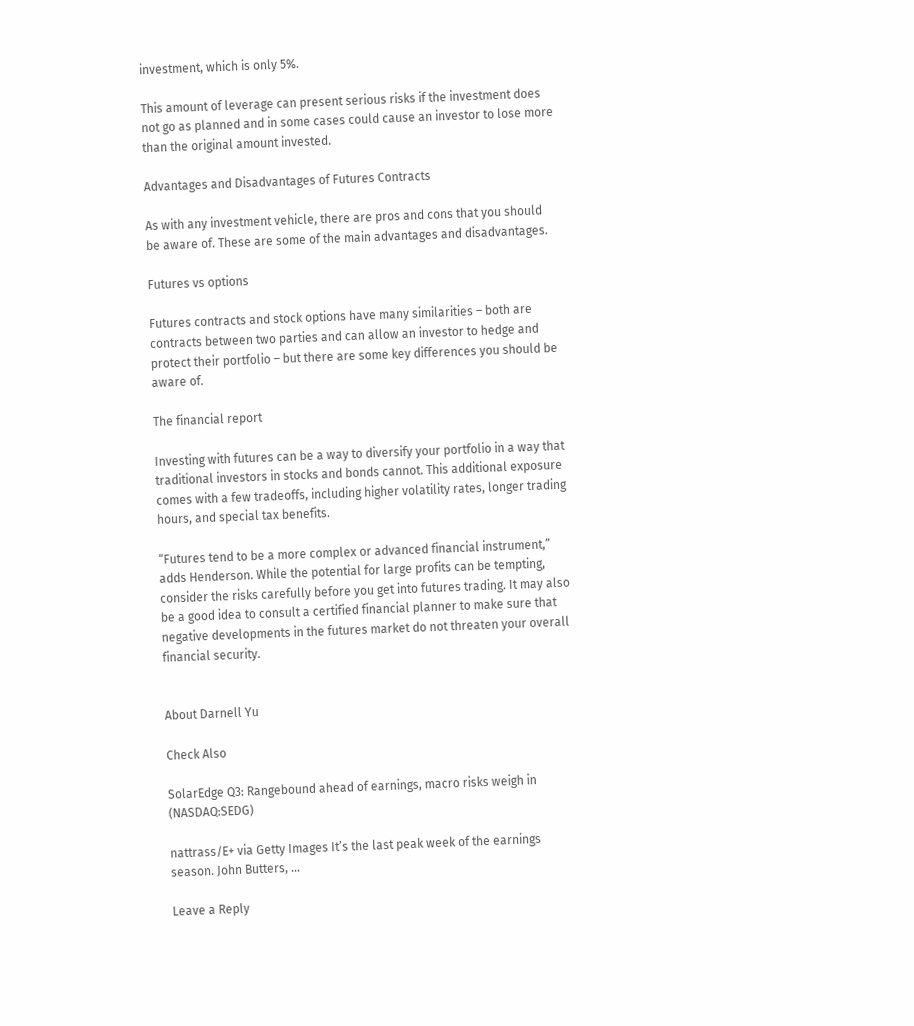investment, which is only 5%.

This amount of leverage can present serious risks if the investment does not go as planned and in some cases could cause an investor to lose more than the original amount invested.

Advantages and Disadvantages of Futures Contracts

As with any investment vehicle, there are pros and cons that you should be aware of. These are some of the main advantages and disadvantages.

Futures vs options

Futures contracts and stock options have many similarities – both are contracts between two parties and can allow an investor to hedge and protect their portfolio – but there are some key differences you should be aware of.

The financial report

Investing with futures can be a way to diversify your portfolio in a way that traditional investors in stocks and bonds cannot. This additional exposure comes with a few tradeoffs, including higher volatility rates, longer trading hours, and special tax benefits.

“Futures tend to be a more complex or advanced financial instrument,” adds Henderson. While the potential for large profits can be tempting, consider the risks carefully before you get into futures trading. It may also be a good idea to consult a certified financial planner to make sure that negative developments in the futures market do not threaten your overall financial security.


About Darnell Yu

Check Also

SolarEdge Q3: Rangebound ahead of earnings, macro risks weigh in (NASDAQ:SEDG)

nattrass/E+ via Getty Images It’s the last peak week of the earnings season. John Butters, …

Leave a Reply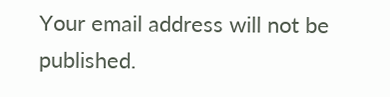Your email address will not be published.